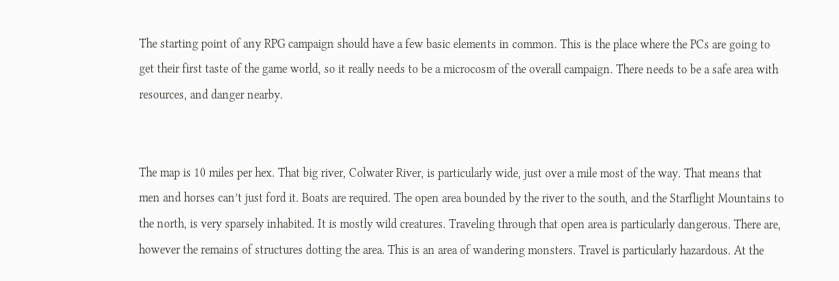The starting point of any RPG campaign should have a few basic elements in common. This is the place where the PCs are going to get their first taste of the game world, so it really needs to be a microcosm of the overall campaign. There needs to be a safe area with resources, and danger nearby.


The map is 10 miles per hex. That big river, Colwater River, is particularly wide, just over a mile most of the way. That means that men and horses can’t just ford it. Boats are required. The open area bounded by the river to the south, and the Starflight Mountains to the north, is very sparsely inhabited. It is mostly wild creatures. Traveling through that open area is particularly dangerous. There are, however the remains of structures dotting the area. This is an area of wandering monsters. Travel is particularly hazardous. At the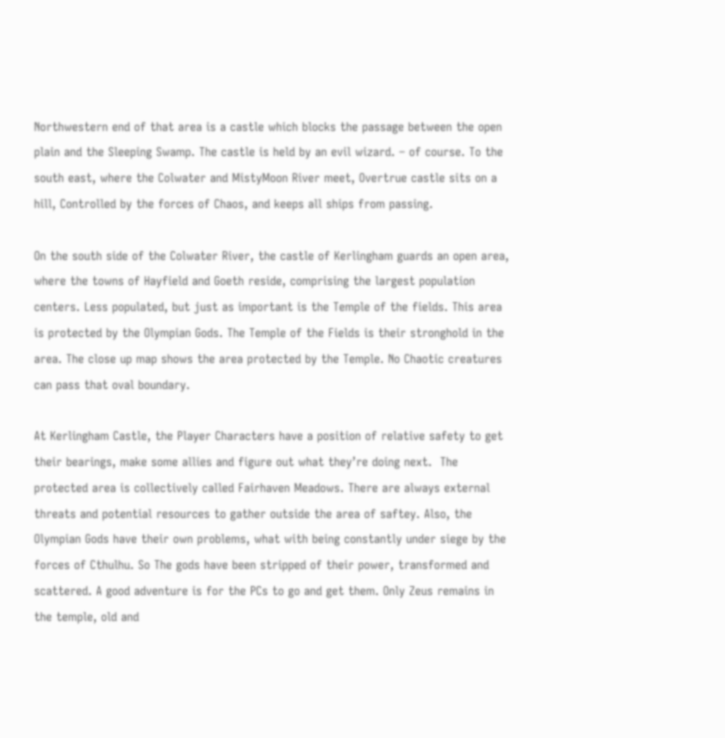Northwestern end of that area is a castle which blocks the passage between the open plain and the Sleeping Swamp. The castle is held by an evil wizard. – of course. To the south east, where the Colwater and MistyMoon River meet, Overtrue castle sits on a hill, Controlled by the forces of Chaos, and keeps all ships from passing.

On the south side of the Colwater River, the castle of Kerlingham guards an open area, where the towns of Hayfield and Goeth reside, comprising the largest population centers. Less populated, but just as important is the Temple of the fields. This area is protected by the Olympian Gods. The Temple of the Fields is their stronghold in the area. The close up map shows the area protected by the Temple. No Chaotic creatures can pass that oval boundary.

At Kerlingham Castle, the Player Characters have a position of relative safety to get their bearings, make some allies and figure out what they’re doing next.  The protected area is collectively called Fairhaven Meadows. There are always external threats and potential resources to gather outside the area of saftey. Also, the Olympian Gods have their own problems, what with being constantly under siege by the forces of Cthulhu. So The gods have been stripped of their power, transformed and scattered. A good adventure is for the PCs to go and get them. Only Zeus remains in the temple, old and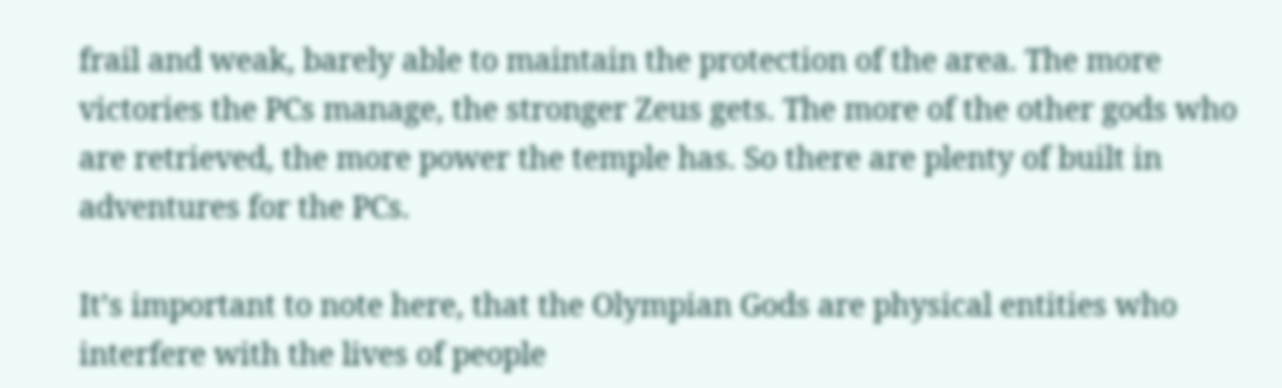frail and weak, barely able to maintain the protection of the area. The more victories the PCs manage, the stronger Zeus gets. The more of the other gods who are retrieved, the more power the temple has. So there are plenty of built in adventures for the PCs.

It’s important to note here, that the Olympian Gods are physical entities who interfere with the lives of people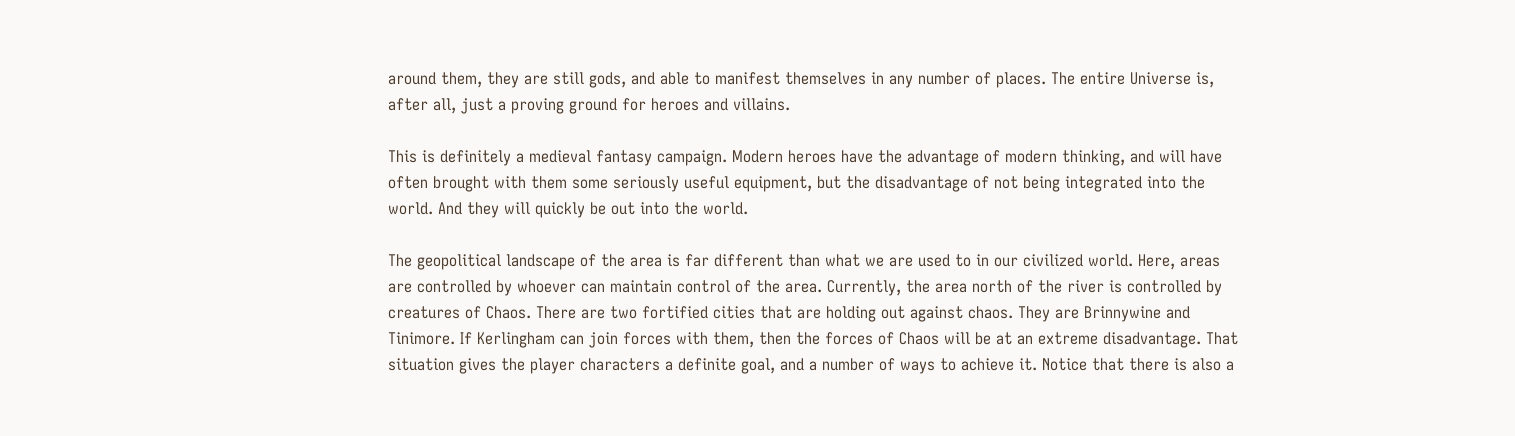around them, they are still gods, and able to manifest themselves in any number of places. The entire Universe is, after all, just a proving ground for heroes and villains.

This is definitely a medieval fantasy campaign. Modern heroes have the advantage of modern thinking, and will have often brought with them some seriously useful equipment, but the disadvantage of not being integrated into the world. And they will quickly be out into the world.

The geopolitical landscape of the area is far different than what we are used to in our civilized world. Here, areas are controlled by whoever can maintain control of the area. Currently, the area north of the river is controlled by creatures of Chaos. There are two fortified cities that are holding out against chaos. They are Brinnywine and Tinimore. If Kerlingham can join forces with them, then the forces of Chaos will be at an extreme disadvantage. That situation gives the player characters a definite goal, and a number of ways to achieve it. Notice that there is also a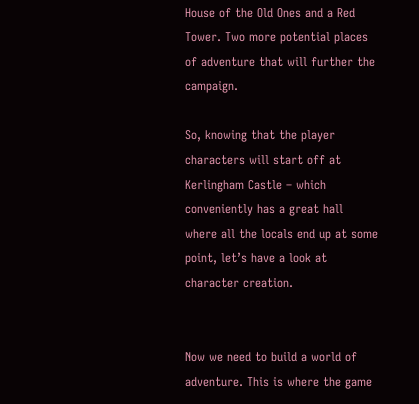House of the Old Ones and a Red Tower. Two more potential places of adventure that will further the campaign.

So, knowing that the player characters will start off at Kerlingham Castle – which conveniently has a great hall where all the locals end up at some point, let’s have a look at character creation.


Now we need to build a world of adventure. This is where the game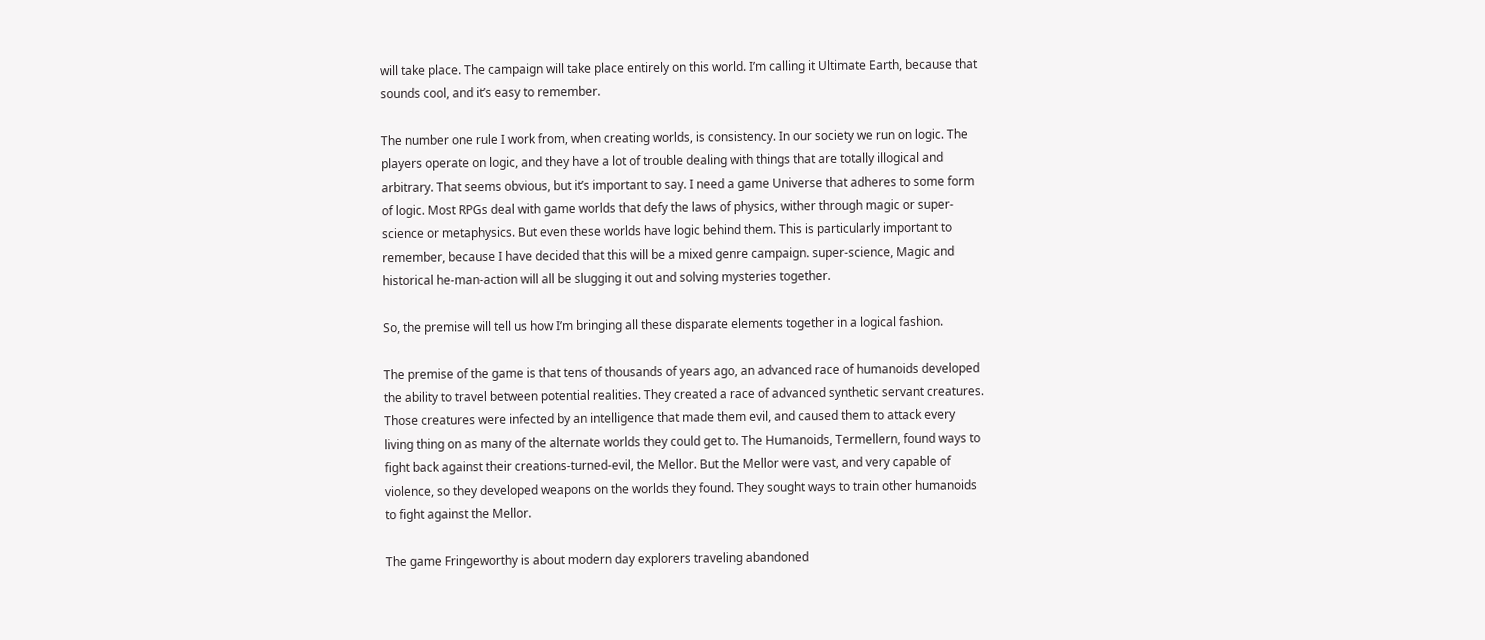will take place. The campaign will take place entirely on this world. I’m calling it Ultimate Earth, because that sounds cool, and it’s easy to remember.

The number one rule I work from, when creating worlds, is consistency. In our society we run on logic. The players operate on logic, and they have a lot of trouble dealing with things that are totally illogical and arbitrary. That seems obvious, but it’s important to say. I need a game Universe that adheres to some form of logic. Most RPGs deal with game worlds that defy the laws of physics, wither through magic or super-science or metaphysics. But even these worlds have logic behind them. This is particularly important to remember, because I have decided that this will be a mixed genre campaign. super-science, Magic and historical he-man-action will all be slugging it out and solving mysteries together.

So, the premise will tell us how I’m bringing all these disparate elements together in a logical fashion.

The premise of the game is that tens of thousands of years ago, an advanced race of humanoids developed the ability to travel between potential realities. They created a race of advanced synthetic servant creatures. Those creatures were infected by an intelligence that made them evil, and caused them to attack every living thing on as many of the alternate worlds they could get to. The Humanoids, Termellern, found ways to fight back against their creations-turned-evil, the Mellor. But the Mellor were vast, and very capable of violence, so they developed weapons on the worlds they found. They sought ways to train other humanoids to fight against the Mellor.

The game Fringeworthy is about modern day explorers traveling abandoned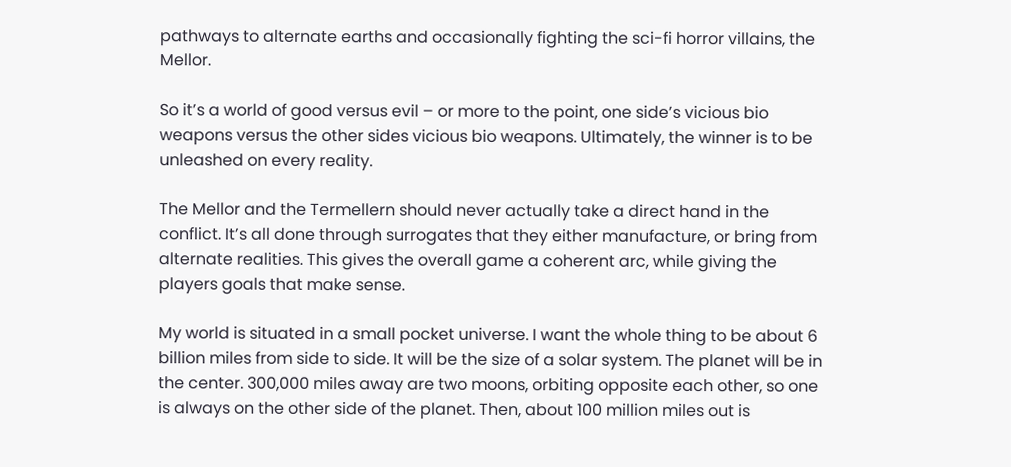pathways to alternate earths and occasionally fighting the sci-fi horror villains, the Mellor.

So it’s a world of good versus evil – or more to the point, one side’s vicious bio weapons versus the other sides vicious bio weapons. Ultimately, the winner is to be unleashed on every reality.

The Mellor and the Termellern should never actually take a direct hand in the conflict. It’s all done through surrogates that they either manufacture, or bring from alternate realities. This gives the overall game a coherent arc, while giving the players goals that make sense.

My world is situated in a small pocket universe. I want the whole thing to be about 6 billion miles from side to side. It will be the size of a solar system. The planet will be in the center. 300,000 miles away are two moons, orbiting opposite each other, so one is always on the other side of the planet. Then, about 100 million miles out is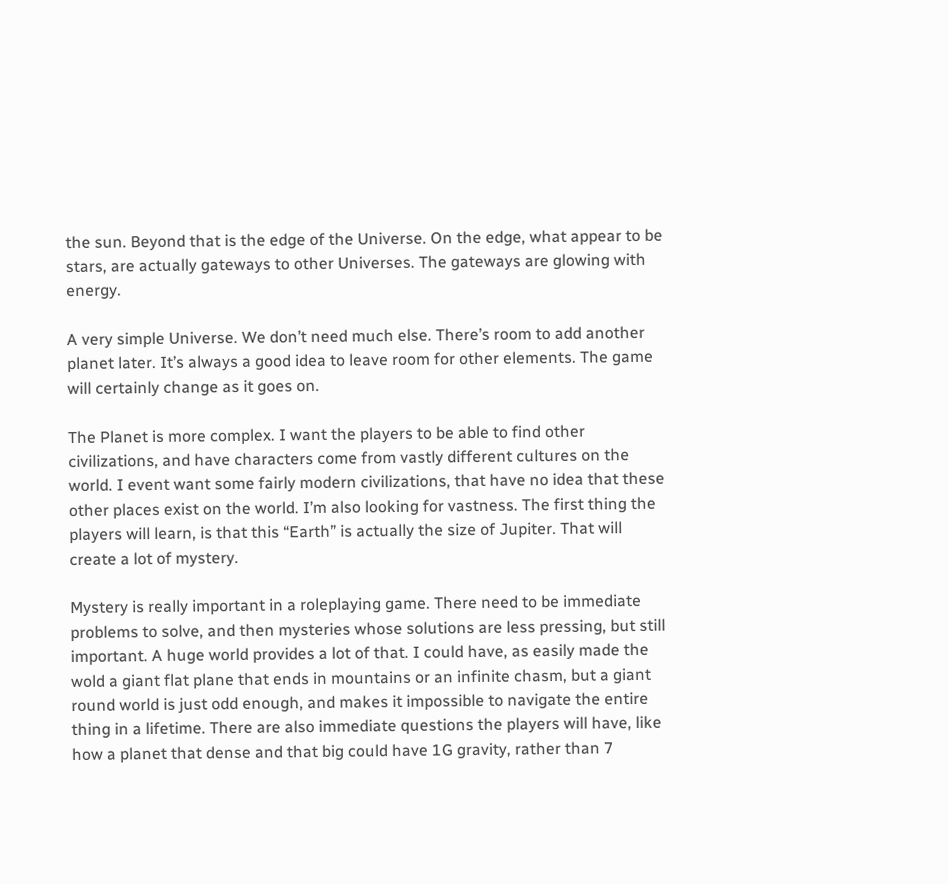the sun. Beyond that is the edge of the Universe. On the edge, what appear to be stars, are actually gateways to other Universes. The gateways are glowing with energy.

A very simple Universe. We don’t need much else. There’s room to add another planet later. It’s always a good idea to leave room for other elements. The game will certainly change as it goes on.

The Planet is more complex. I want the players to be able to find other civilizations, and have characters come from vastly different cultures on the world. I event want some fairly modern civilizations, that have no idea that these other places exist on the world. I’m also looking for vastness. The first thing the players will learn, is that this “Earth” is actually the size of Jupiter. That will create a lot of mystery.

Mystery is really important in a roleplaying game. There need to be immediate problems to solve, and then mysteries whose solutions are less pressing, but still important. A huge world provides a lot of that. I could have, as easily made the wold a giant flat plane that ends in mountains or an infinite chasm, but a giant round world is just odd enough, and makes it impossible to navigate the entire thing in a lifetime. There are also immediate questions the players will have, like how a planet that dense and that big could have 1G gravity, rather than 7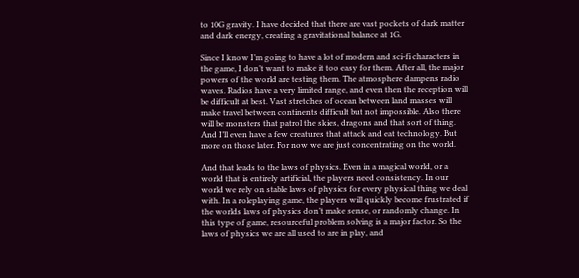to 10G gravity. I have decided that there are vast pockets of dark matter and dark energy, creating a gravitational balance at 1G.

Since I know I’m going to have a lot of modern and sci-fi characters in the game, I don’t want to make it too easy for them. After all, the major powers of the world are testing them. The atmosphere dampens radio waves. Radios have a very limited range, and even then the reception will be difficult at best. Vast stretches of ocean between land masses will make travel between continents difficult but not impossible. Also there will be monsters that patrol the skies, dragons and that sort of thing. And I’ll even have a few creatures that attack and eat technology. But more on those later. For now we are just concentrating on the world.

And that leads to the laws of physics. Even in a magical world, or a world that is entirely artificial, the players need consistency. In our world we rely on stable laws of physics for every physical thing we deal with. In a roleplaying game, the players will quickly become frustrated if the worlds laws of physics don’t make sense, or randomly change. In this type of game, resourceful problem solving is a major factor. So the laws of physics we are all used to are in play, and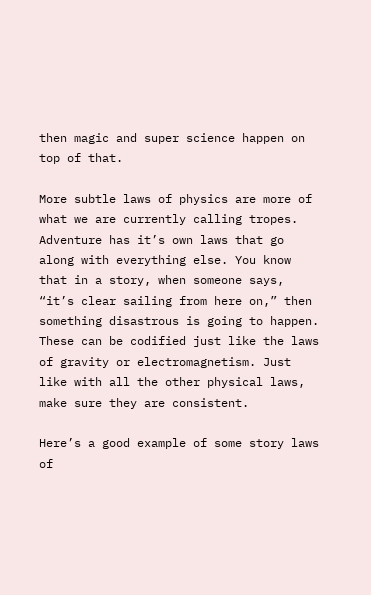then magic and super science happen on top of that.

More subtle laws of physics are more of what we are currently calling tropes. Adventure has it’s own laws that go along with everything else. You know that in a story, when someone says, “it’s clear sailing from here on,” then something disastrous is going to happen. These can be codified just like the laws of gravity or electromagnetism. Just like with all the other physical laws, make sure they are consistent.

Here’s a good example of some story laws of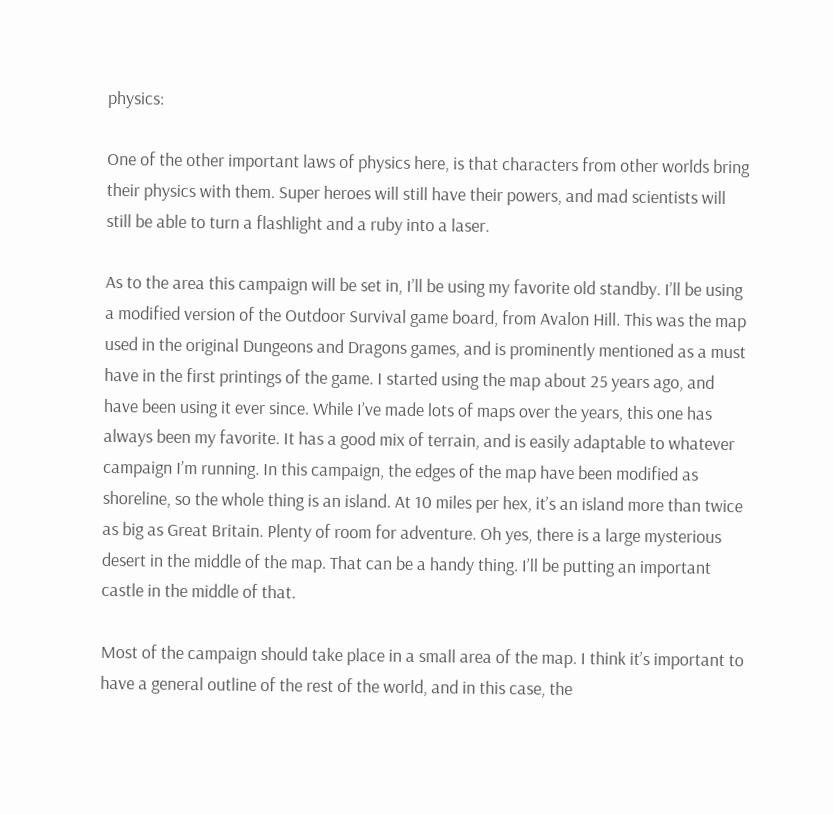physics:

One of the other important laws of physics here, is that characters from other worlds bring their physics with them. Super heroes will still have their powers, and mad scientists will still be able to turn a flashlight and a ruby into a laser.

As to the area this campaign will be set in, I’ll be using my favorite old standby. I’ll be using a modified version of the Outdoor Survival game board, from Avalon Hill. This was the map used in the original Dungeons and Dragons games, and is prominently mentioned as a must have in the first printings of the game. I started using the map about 25 years ago, and have been using it ever since. While I’ve made lots of maps over the years, this one has always been my favorite. It has a good mix of terrain, and is easily adaptable to whatever campaign I’m running. In this campaign, the edges of the map have been modified as shoreline, so the whole thing is an island. At 10 miles per hex, it’s an island more than twice as big as Great Britain. Plenty of room for adventure. Oh yes, there is a large mysterious desert in the middle of the map. That can be a handy thing. I’ll be putting an important castle in the middle of that.

Most of the campaign should take place in a small area of the map. I think it’s important to have a general outline of the rest of the world, and in this case, the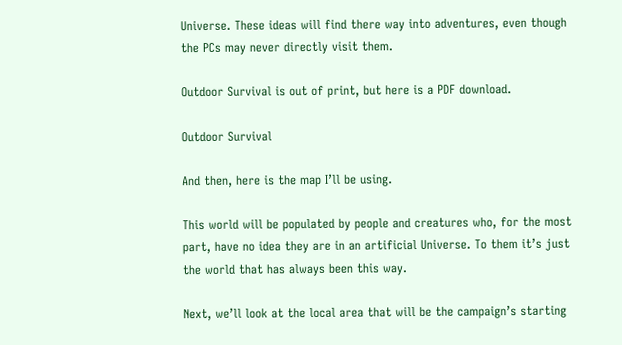Universe. These ideas will find there way into adventures, even though the PCs may never directly visit them.

Outdoor Survival is out of print, but here is a PDF download.

Outdoor Survival

And then, here is the map I’ll be using.

This world will be populated by people and creatures who, for the most part, have no idea they are in an artificial Universe. To them it’s just the world that has always been this way.

Next, we’ll look at the local area that will be the campaign’s starting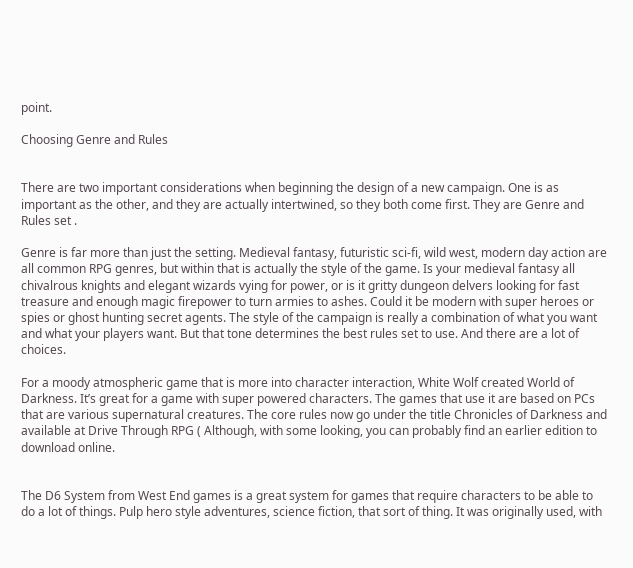point.

Choosing Genre and Rules


There are two important considerations when beginning the design of a new campaign. One is as important as the other, and they are actually intertwined, so they both come first. They are Genre and Rules set .

Genre is far more than just the setting. Medieval fantasy, futuristic sci-fi, wild west, modern day action are all common RPG genres, but within that is actually the style of the game. Is your medieval fantasy all chivalrous knights and elegant wizards vying for power, or is it gritty dungeon delvers looking for fast treasure and enough magic firepower to turn armies to ashes. Could it be modern with super heroes or spies or ghost hunting secret agents. The style of the campaign is really a combination of what you want and what your players want. But that tone determines the best rules set to use. And there are a lot of choices.

For a moody atmospheric game that is more into character interaction, White Wolf created World of Darkness. It’s great for a game with super powered characters. The games that use it are based on PCs that are various supernatural creatures. The core rules now go under the title Chronicles of Darkness and available at Drive Through RPG ( Although, with some looking, you can probably find an earlier edition to download online.


The D6 System from West End games is a great system for games that require characters to be able to do a lot of things. Pulp hero style adventures, science fiction, that sort of thing. It was originally used, with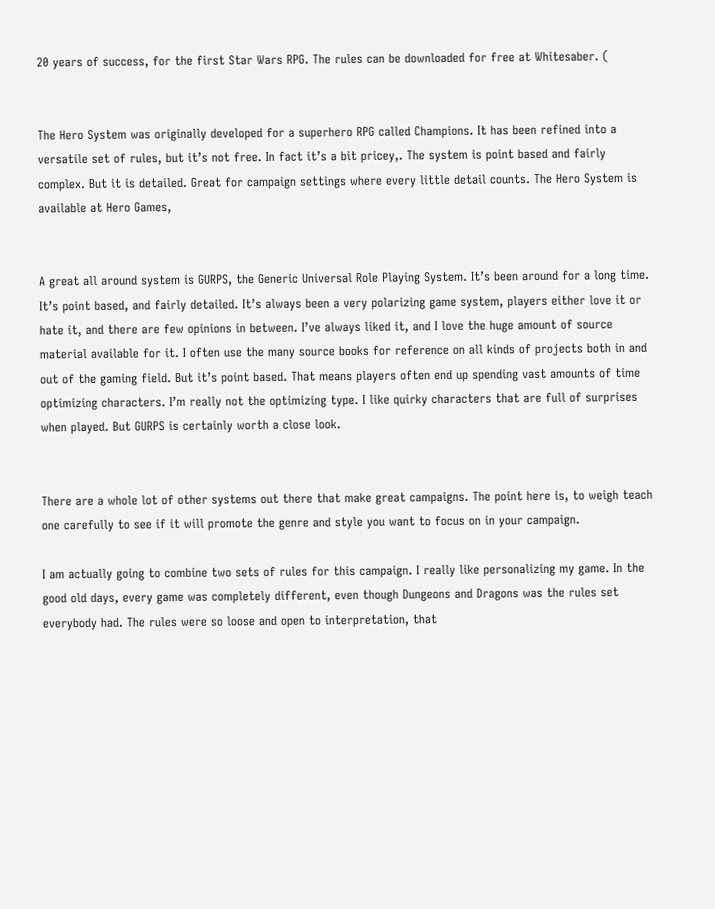20 years of success, for the first Star Wars RPG. The rules can be downloaded for free at Whitesaber. (


The Hero System was originally developed for a superhero RPG called Champions. It has been refined into a versatile set of rules, but it’s not free. In fact it’s a bit pricey,. The system is point based and fairly complex. But it is detailed. Great for campaign settings where every little detail counts. The Hero System is available at Hero Games,


A great all around system is GURPS, the Generic Universal Role Playing System. It’s been around for a long time. It’s point based, and fairly detailed. It’s always been a very polarizing game system, players either love it or hate it, and there are few opinions in between. I’ve always liked it, and I love the huge amount of source material available for it. I often use the many source books for reference on all kinds of projects both in and out of the gaming field. But it’s point based. That means players often end up spending vast amounts of time optimizing characters. I’m really not the optimizing type. I like quirky characters that are full of surprises when played. But GURPS is certainly worth a close look.


There are a whole lot of other systems out there that make great campaigns. The point here is, to weigh teach one carefully to see if it will promote the genre and style you want to focus on in your campaign.

I am actually going to combine two sets of rules for this campaign. I really like personalizing my game. In the good old days, every game was completely different, even though Dungeons and Dragons was the rules set everybody had. The rules were so loose and open to interpretation, that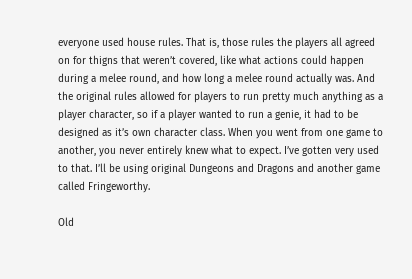everyone used house rules. That is, those rules the players all agreed on for thigns that weren’t covered, like what actions could happen during a melee round, and how long a melee round actually was. And the original rules allowed for players to run pretty much anything as a player character, so if a player wanted to run a genie, it had to be designed as it’s own character class. When you went from one game to another, you never entirely knew what to expect. I’ve gotten very used to that. I’ll be using original Dungeons and Dragons and another game called Fringeworthy.

Old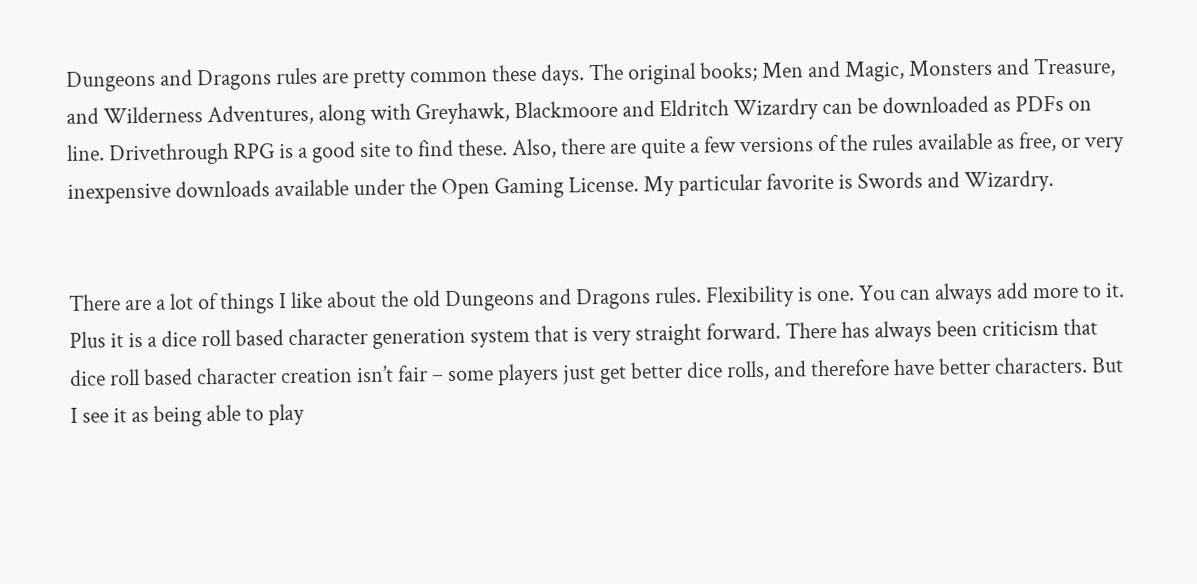Dungeons and Dragons rules are pretty common these days. The original books; Men and Magic, Monsters and Treasure, and Wilderness Adventures, along with Greyhawk, Blackmoore and Eldritch Wizardry can be downloaded as PDFs on line. Drivethrough RPG is a good site to find these. Also, there are quite a few versions of the rules available as free, or very inexpensive downloads available under the Open Gaming License. My particular favorite is Swords and Wizardry.


There are a lot of things I like about the old Dungeons and Dragons rules. Flexibility is one. You can always add more to it. Plus it is a dice roll based character generation system that is very straight forward. There has always been criticism that dice roll based character creation isn’t fair – some players just get better dice rolls, and therefore have better characters. But I see it as being able to play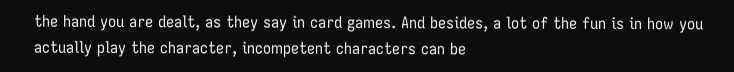the hand you are dealt, as they say in card games. And besides, a lot of the fun is in how you actually play the character, incompetent characters can be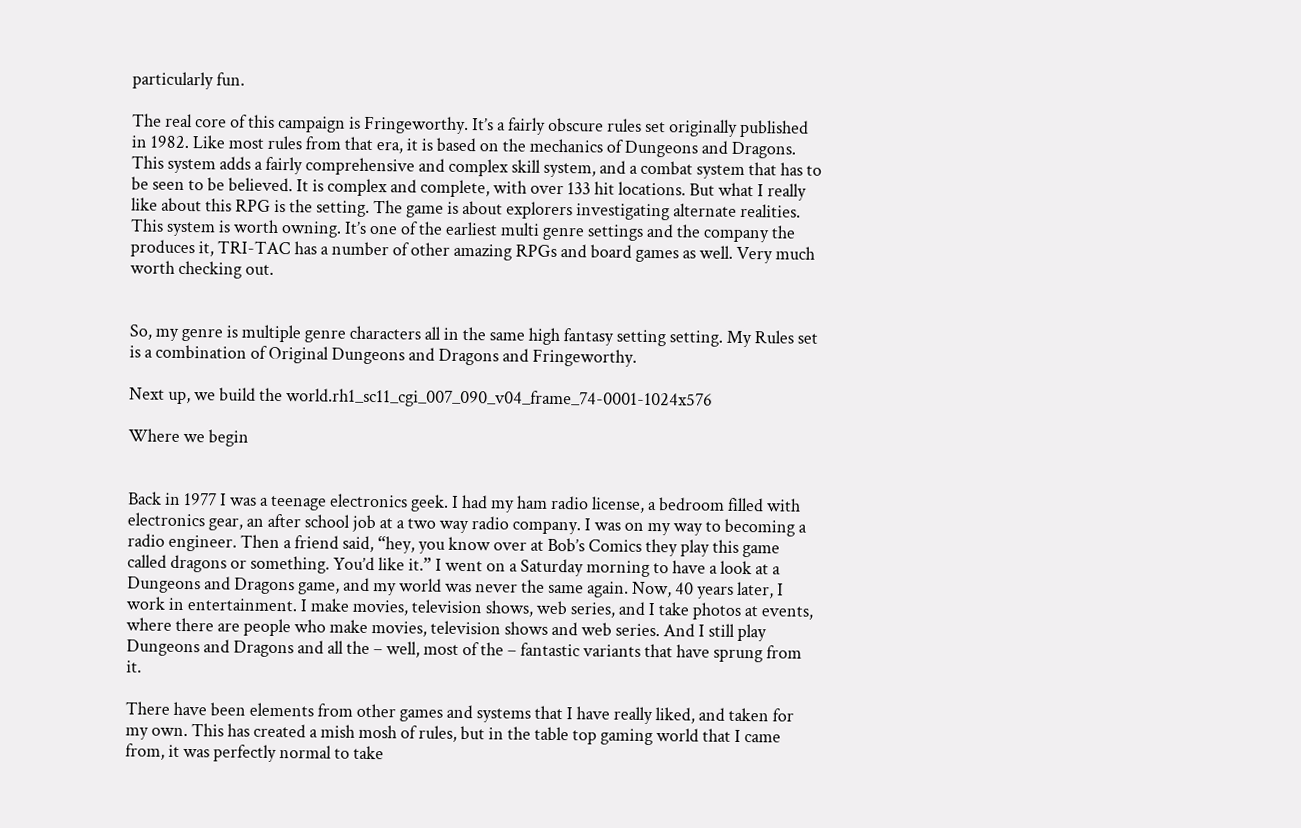particularly fun.

The real core of this campaign is Fringeworthy. It’s a fairly obscure rules set originally published in 1982. Like most rules from that era, it is based on the mechanics of Dungeons and Dragons. This system adds a fairly comprehensive and complex skill system, and a combat system that has to be seen to be believed. It is complex and complete, with over 133 hit locations. But what I really like about this RPG is the setting. The game is about explorers investigating alternate realities. This system is worth owning. It’s one of the earliest multi genre settings and the company the produces it, TRI-TAC has a number of other amazing RPGs and board games as well. Very much worth checking out.


So, my genre is multiple genre characters all in the same high fantasy setting setting. My Rules set is a combination of Original Dungeons and Dragons and Fringeworthy.

Next up, we build the world.rh1_sc11_cgi_007_090_v04_frame_74-0001-1024x576

Where we begin


Back in 1977 I was a teenage electronics geek. I had my ham radio license, a bedroom filled with electronics gear, an after school job at a two way radio company. I was on my way to becoming a radio engineer. Then a friend said, “hey, you know over at Bob’s Comics they play this game called dragons or something. You’d like it.” I went on a Saturday morning to have a look at a Dungeons and Dragons game, and my world was never the same again. Now, 40 years later, I work in entertainment. I make movies, television shows, web series, and I take photos at events, where there are people who make movies, television shows and web series. And I still play Dungeons and Dragons and all the – well, most of the – fantastic variants that have sprung from it.

There have been elements from other games and systems that I have really liked, and taken for my own. This has created a mish mosh of rules, but in the table top gaming world that I came from, it was perfectly normal to take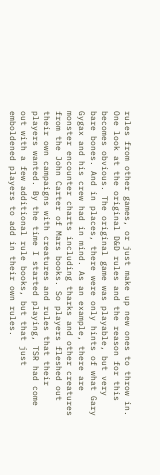rules from other games, or just make up new ones to throw in. One look at the original D&D rules and the reason for this becomes obvious. The original game was playable, but very bare bones. And in places, there were only hints of what Gary Gygax and his crew had in mind. As an example, there are monster encounter charts including tharks and other creatures from the John Carter of Mars books. So players fleshed out their own campaigns with creatures and rules that their players wanted. By the time I started playing, TSR had come out with a few additional rule books, but that just emboldened players to add in their own rules.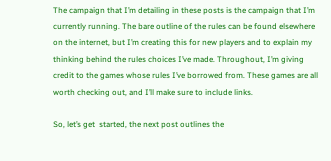The campaign that I’m detailing in these posts is the campaign that I’m currently running. The bare outline of the rules can be found elsewhere on the internet, but I’m creating this for new players and to explain my thinking behind the rules choices I’ve made. Throughout, I’m giving credit to the games whose rules I’ve borrowed from. These games are all worth checking out, and I’ll make sure to include links.

So, let’s get  started, the next post outlines the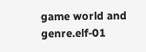game world and genre.elf-01